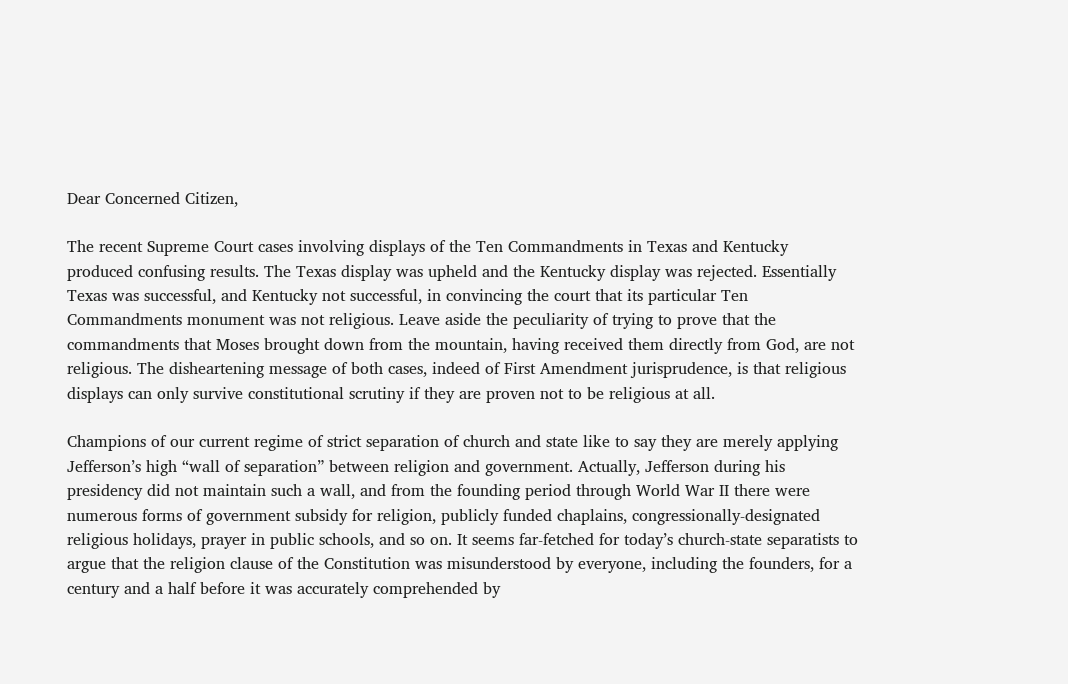Dear Concerned Citizen,

The recent Supreme Court cases involving displays of the Ten Commandments in Texas and Kentucky produced confusing results. The Texas display was upheld and the Kentucky display was rejected. Essentially Texas was successful, and Kentucky not successful, in convincing the court that its particular Ten Commandments monument was not religious. Leave aside the peculiarity of trying to prove that the commandments that Moses brought down from the mountain, having received them directly from God, are not religious. The disheartening message of both cases, indeed of First Amendment jurisprudence, is that religious displays can only survive constitutional scrutiny if they are proven not to be religious at all.

Champions of our current regime of strict separation of church and state like to say they are merely applying Jefferson’s high “wall of separation” between religion and government. Actually, Jefferson during his presidency did not maintain such a wall, and from the founding period through World War II there were numerous forms of government subsidy for religion, publicly funded chaplains, congressionally-designated religious holidays, prayer in public schools, and so on. It seems far-fetched for today’s church-state separatists to argue that the religion clause of the Constitution was misunderstood by everyone, including the founders, for a century and a half before it was accurately comprehended by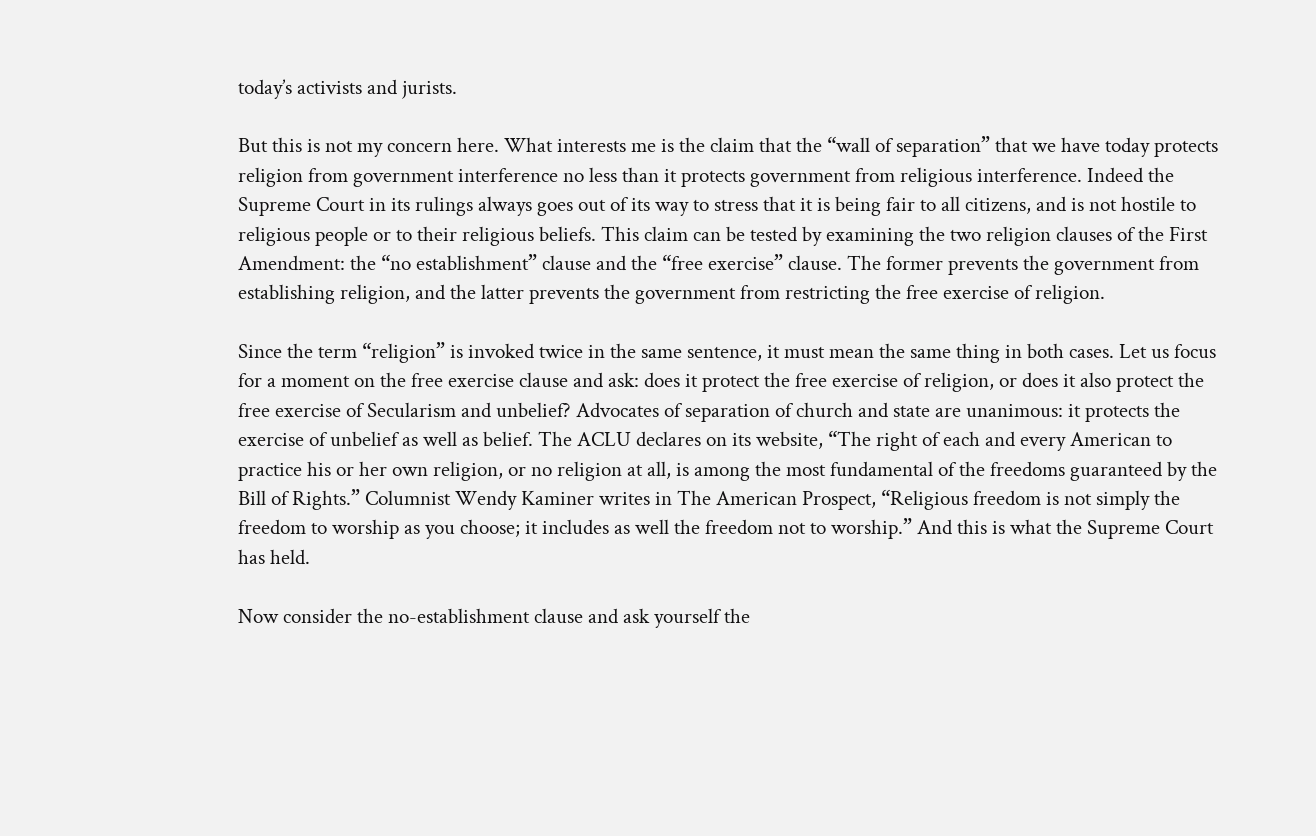today’s activists and jurists.

But this is not my concern here. What interests me is the claim that the “wall of separation” that we have today protects religion from government interference no less than it protects government from religious interference. Indeed the Supreme Court in its rulings always goes out of its way to stress that it is being fair to all citizens, and is not hostile to religious people or to their religious beliefs. This claim can be tested by examining the two religion clauses of the First Amendment: the “no establishment” clause and the “free exercise” clause. The former prevents the government from establishing religion, and the latter prevents the government from restricting the free exercise of religion.

Since the term “religion” is invoked twice in the same sentence, it must mean the same thing in both cases. Let us focus for a moment on the free exercise clause and ask: does it protect the free exercise of religion, or does it also protect the free exercise of Secularism and unbelief? Advocates of separation of church and state are unanimous: it protects the exercise of unbelief as well as belief. The ACLU declares on its website, “The right of each and every American to practice his or her own religion, or no religion at all, is among the most fundamental of the freedoms guaranteed by the Bill of Rights.” Columnist Wendy Kaminer writes in The American Prospect, “Religious freedom is not simply the freedom to worship as you choose; it includes as well the freedom not to worship.” And this is what the Supreme Court has held.

Now consider the no-establishment clause and ask yourself the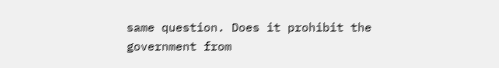same question. Does it prohibit the government from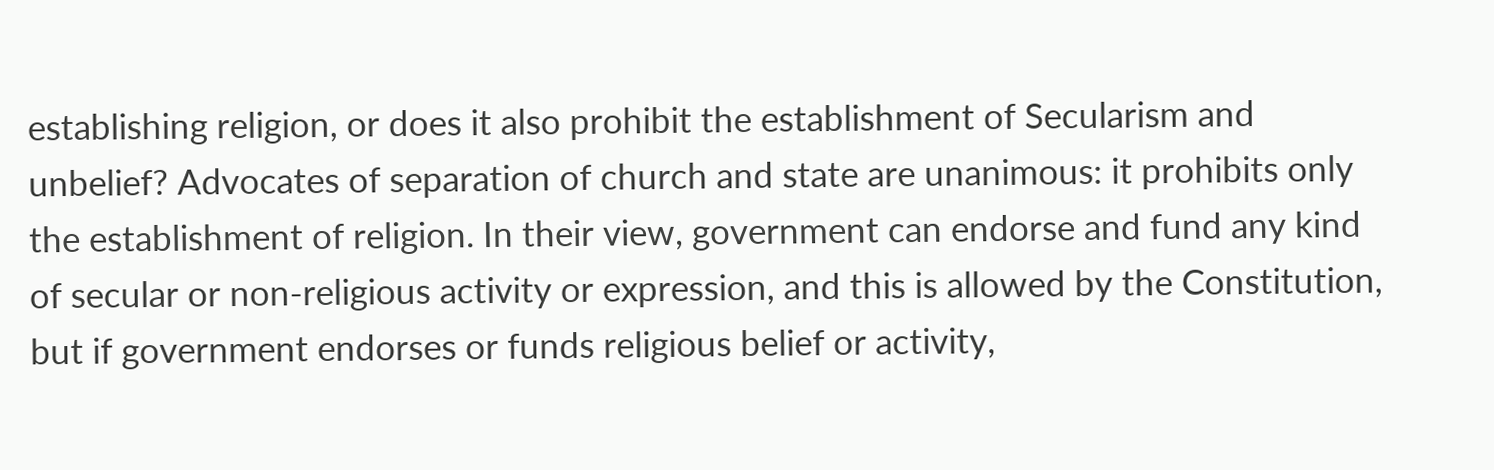establishing religion, or does it also prohibit the establishment of Secularism and unbelief? Advocates of separation of church and state are unanimous: it prohibits only the establishment of religion. In their view, government can endorse and fund any kind of secular or non-religious activity or expression, and this is allowed by the Constitution, but if government endorses or funds religious belief or activity,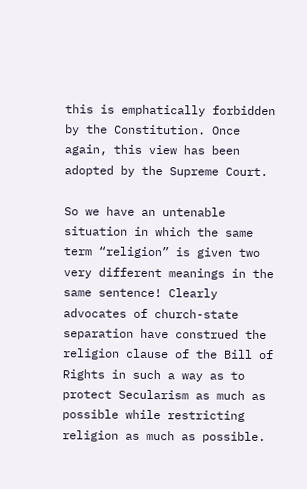this is emphatically forbidden by the Constitution. Once again, this view has been adopted by the Supreme Court.

So we have an untenable situation in which the same term “religion” is given two very different meanings in the same sentence! Clearly advocates of church-state separation have construed the religion clause of the Bill of Rights in such a way as to protect Secularism as much as possible while restricting religion as much as possible.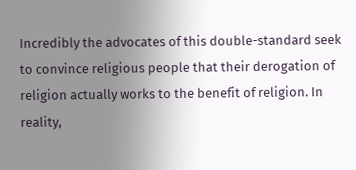Incredibly the advocates of this double-standard seek to convince religious people that their derogation of religion actually works to the benefit of religion. In reality,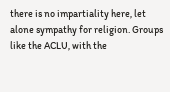there is no impartiality here, let alone sympathy for religion. Groups like the ACLU, with the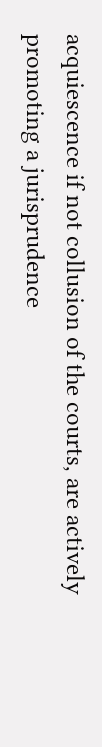acquiescence if not collusion of the courts, are actively promoting a jurisprudence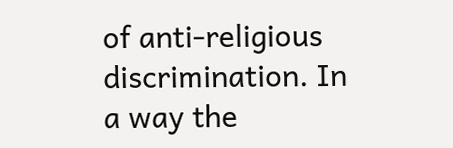of anti-religious discrimination. In a way the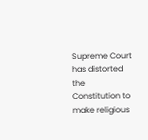Supreme Court has distorted the Constitution to make religious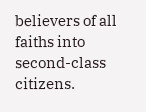believers of all faiths into second-class citizens.